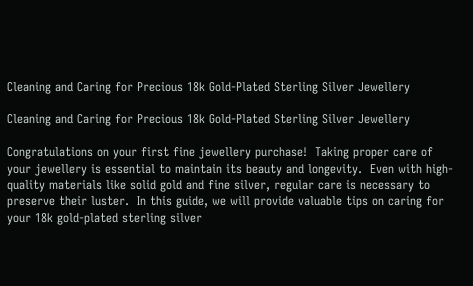Cleaning and Caring for Precious 18k Gold-Plated Sterling Silver Jewellery

Cleaning and Caring for Precious 18k Gold-Plated Sterling Silver Jewellery

Congratulations on your first fine jewellery purchase!  Taking proper care of your jewellery is essential to maintain its beauty and longevity.  Even with high-quality materials like solid gold and fine silver, regular care is necessary to preserve their luster.  In this guide, we will provide valuable tips on caring for your 18k gold-plated sterling silver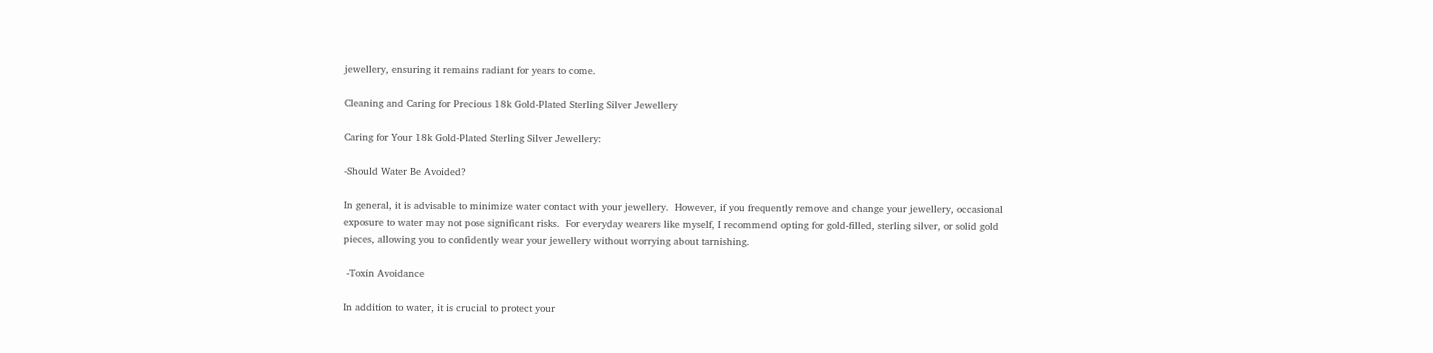jewellery, ensuring it remains radiant for years to come.

Cleaning and Caring for Precious 18k Gold-Plated Sterling Silver Jewellery

Caring for Your 18k Gold-Plated Sterling Silver Jewellery:

-Should Water Be Avoided?

In general, it is advisable to minimize water contact with your jewellery.  However, if you frequently remove and change your jewellery, occasional exposure to water may not pose significant risks.  For everyday wearers like myself, I recommend opting for gold-filled, sterling silver, or solid gold pieces, allowing you to confidently wear your jewellery without worrying about tarnishing.

 -Toxin Avoidance

In addition to water, it is crucial to protect your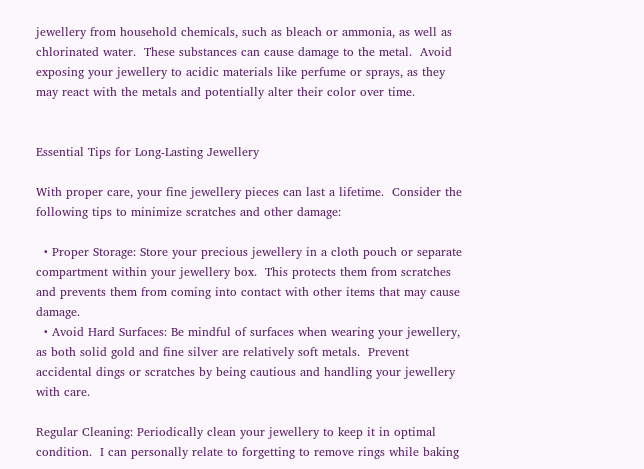jewellery from household chemicals, such as bleach or ammonia, as well as chlorinated water.  These substances can cause damage to the metal.  Avoid exposing your jewellery to acidic materials like perfume or sprays, as they may react with the metals and potentially alter their color over time.


Essential Tips for Long-Lasting Jewellery

With proper care, your fine jewellery pieces can last a lifetime.  Consider the following tips to minimize scratches and other damage:

  • Proper Storage: Store your precious jewellery in a cloth pouch or separate compartment within your jewellery box.  This protects them from scratches and prevents them from coming into contact with other items that may cause damage.
  • Avoid Hard Surfaces: Be mindful of surfaces when wearing your jewellery, as both solid gold and fine silver are relatively soft metals.  Prevent accidental dings or scratches by being cautious and handling your jewellery with care.

Regular Cleaning: Periodically clean your jewellery to keep it in optimal condition.  I can personally relate to forgetting to remove rings while baking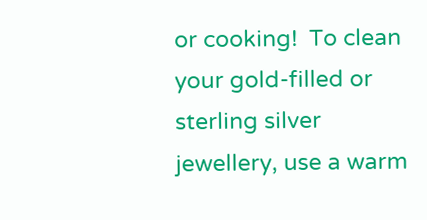or cooking!  To clean your gold-filled or sterling silver jewellery, use a warm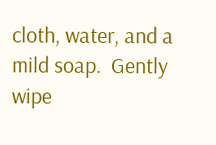cloth, water, and a mild soap.  Gently wipe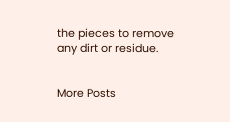the pieces to remove any dirt or residue.


More Posts